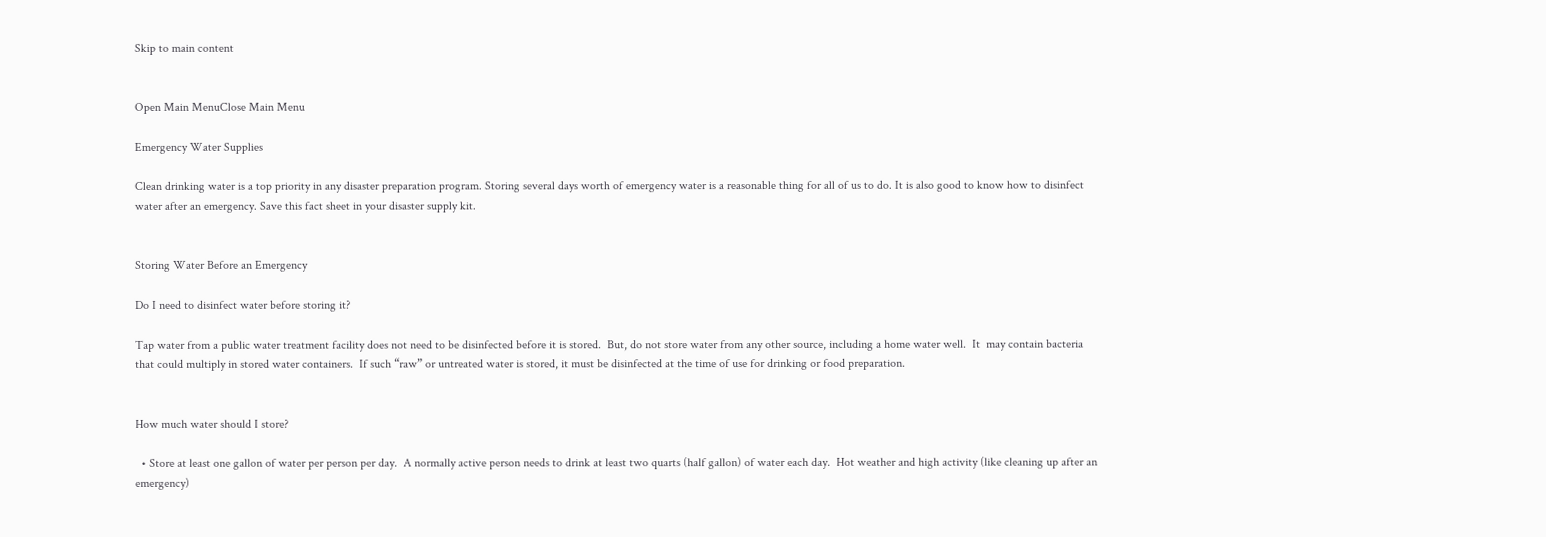Skip to main content


Open Main MenuClose Main Menu

Emergency Water Supplies

Clean drinking water is a top priority in any disaster preparation program. Storing several days worth of emergency water is a reasonable thing for all of us to do. It is also good to know how to disinfect water after an emergency. Save this fact sheet in your disaster supply kit.


Storing Water Before an Emergency

Do I need to disinfect water before storing it?

Tap water from a public water treatment facility does not need to be disinfected before it is stored.  But, do not store water from any other source, including a home water well.  It  may contain bacteria that could multiply in stored water containers.  If such “raw” or untreated water is stored, it must be disinfected at the time of use for drinking or food preparation.


How much water should I store?

  • Store at least one gallon of water per person per day.  A normally active person needs to drink at least two quarts (half gallon) of water each day.  Hot weather and high activity (like cleaning up after an emergency)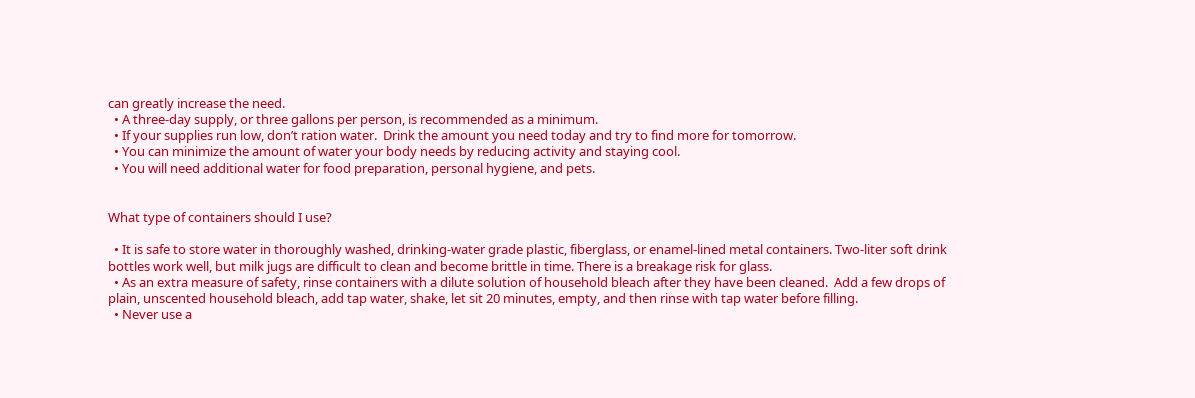can greatly increase the need.
  • A three-day supply, or three gallons per person, is recommended as a minimum.
  • If your supplies run low, don’t ration water.  Drink the amount you need today and try to find more for tomorrow.
  • You can minimize the amount of water your body needs by reducing activity and staying cool.
  • You will need additional water for food preparation, personal hygiene, and pets.


What type of containers should I use?

  • It is safe to store water in thoroughly washed, drinking-water grade plastic, fiberglass, or enamel-lined metal containers. Two-liter soft drink bottles work well, but milk jugs are difficult to clean and become brittle in time. There is a breakage risk for glass.
  • As an extra measure of safety, rinse containers with a dilute solution of household bleach after they have been cleaned.  Add a few drops of plain, unscented household bleach, add tap water, shake, let sit 20 minutes, empty, and then rinse with tap water before filling.
  • Never use a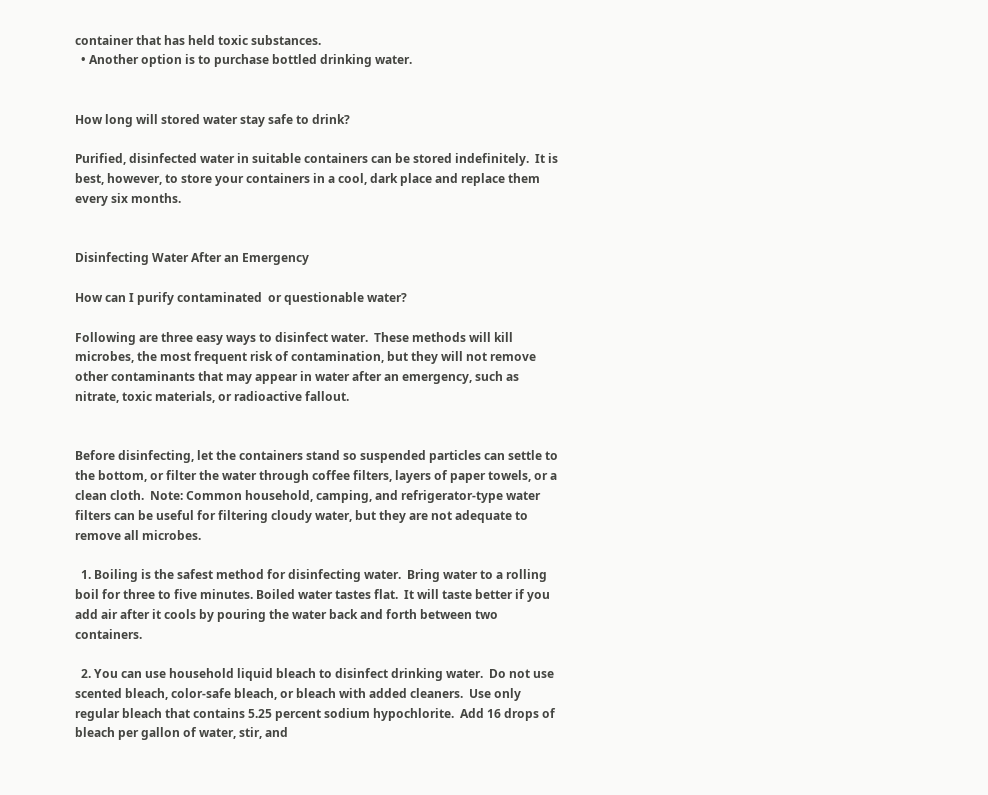container that has held toxic substances.
  • Another option is to purchase bottled drinking water.


How long will stored water stay safe to drink?

Purified, disinfected water in suitable containers can be stored indefinitely.  It is best, however, to store your containers in a cool, dark place and replace them every six months.


Disinfecting Water After an Emergency

How can I purify contaminated  or questionable water?

Following are three easy ways to disinfect water.  These methods will kill microbes, the most frequent risk of contamination, but they will not remove other contaminants that may appear in water after an emergency, such as nitrate, toxic materials, or radioactive fallout.


Before disinfecting, let the containers stand so suspended particles can settle to the bottom, or filter the water through coffee filters, layers of paper towels, or a clean cloth.  Note: Common household, camping, and refrigerator-type water filters can be useful for filtering cloudy water, but they are not adequate to remove all microbes.

  1. Boiling is the safest method for disinfecting water.  Bring water to a rolling boil for three to five minutes. Boiled water tastes flat.  It will taste better if you add air after it cools by pouring the water back and forth between two containers.

  2. You can use household liquid bleach to disinfect drinking water.  Do not use scented bleach, color-safe bleach, or bleach with added cleaners.  Use only regular bleach that contains 5.25 percent sodium hypochlorite.  Add 16 drops of bleach per gallon of water, stir, and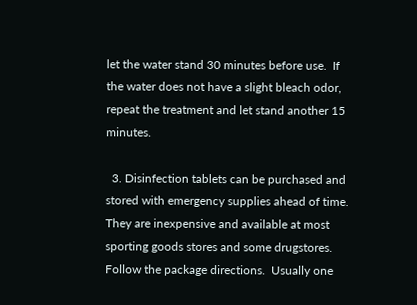let the water stand 30 minutes before use.  If the water does not have a slight bleach odor, repeat the treatment and let stand another 15 minutes.

  3. Disinfection tablets can be purchased and stored with emergency supplies ahead of time.  They are inexpensive and available at most sporting goods stores and some drugstores.  Follow the package directions.  Usually one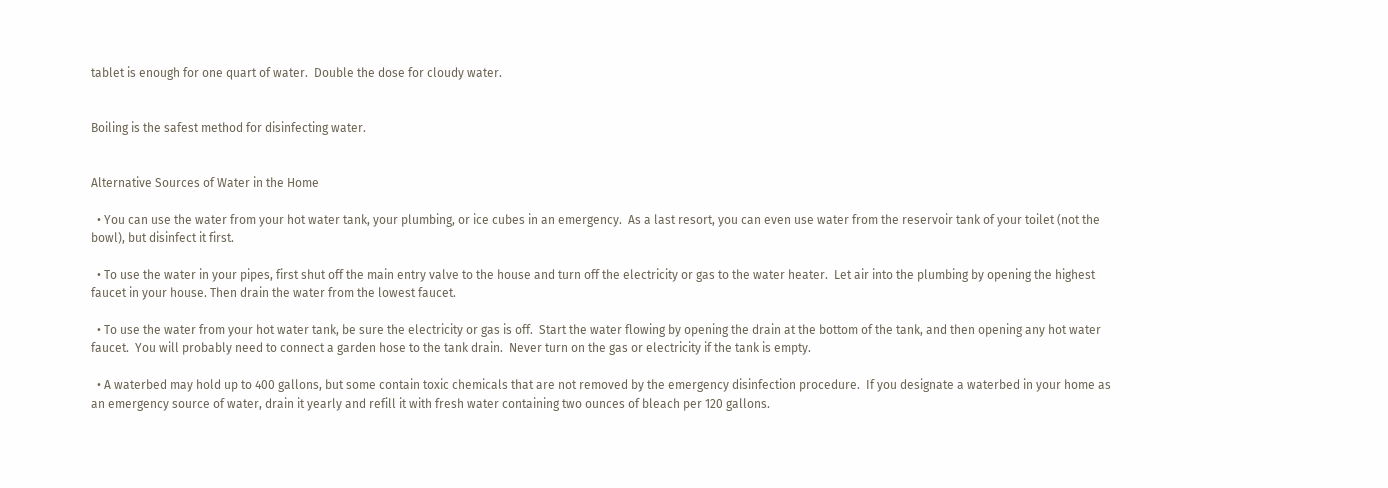tablet is enough for one quart of water.  Double the dose for cloudy water.


Boiling is the safest method for disinfecting water.


Alternative Sources of Water in the Home

  • You can use the water from your hot water tank, your plumbing, or ice cubes in an emergency.  As a last resort, you can even use water from the reservoir tank of your toilet (not the bowl), but disinfect it first.

  • To use the water in your pipes, first shut off the main entry valve to the house and turn off the electricity or gas to the water heater.  Let air into the plumbing by opening the highest faucet in your house. Then drain the water from the lowest faucet.

  • To use the water from your hot water tank, be sure the electricity or gas is off.  Start the water flowing by opening the drain at the bottom of the tank, and then opening any hot water faucet.  You will probably need to connect a garden hose to the tank drain.  Never turn on the gas or electricity if the tank is empty.

  • A waterbed may hold up to 400 gallons, but some contain toxic chemicals that are not removed by the emergency disinfection procedure.  If you designate a waterbed in your home as an emergency source of water, drain it yearly and refill it with fresh water containing two ounces of bleach per 120 gallons.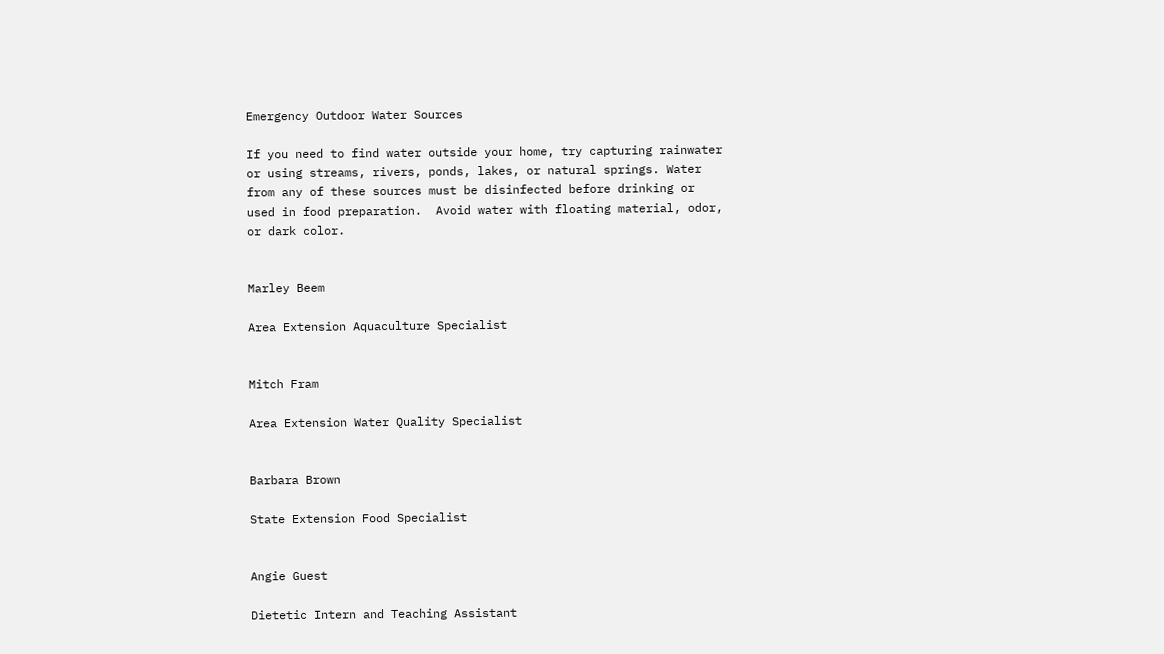Emergency Outdoor Water Sources

If you need to find water outside your home, try capturing rainwater or using streams, rivers, ponds, lakes, or natural springs. Water from any of these sources must be disinfected before drinking or used in food preparation.  Avoid water with floating material, odor, or dark color.


Marley Beem

Area Extension Aquaculture Specialist


Mitch Fram

Area Extension Water Quality Specialist


Barbara Brown

State Extension Food Specialist


Angie Guest

Dietetic Intern and Teaching Assistant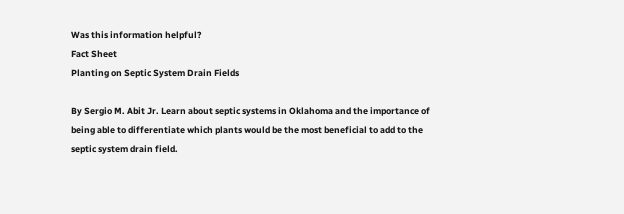Was this information helpful?
Fact Sheet
Planting on Septic System Drain Fields

By Sergio M. Abit Jr. Learn about septic systems in Oklahoma and the importance of being able to differentiate which plants would be the most beneficial to add to the septic system drain field.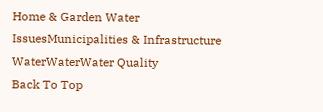Home & Garden Water IssuesMunicipalities & Infrastructure WaterWaterWater Quality
Back To Top